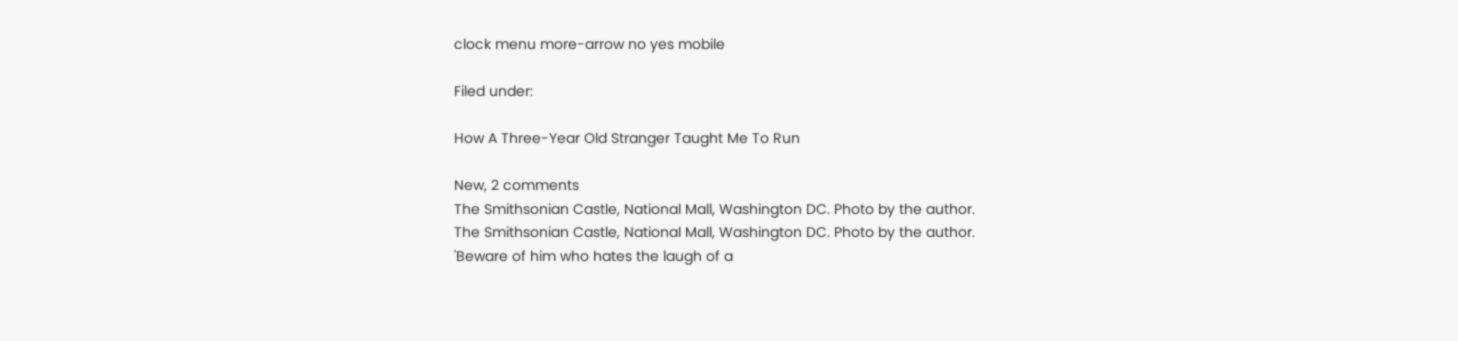clock menu more-arrow no yes mobile

Filed under:

How A Three-Year Old Stranger Taught Me To Run

New, 2 comments
The Smithsonian Castle, National Mall, Washington DC. Photo by the author.
The Smithsonian Castle, National Mall, Washington DC. Photo by the author.
'Beware of him who hates the laugh of a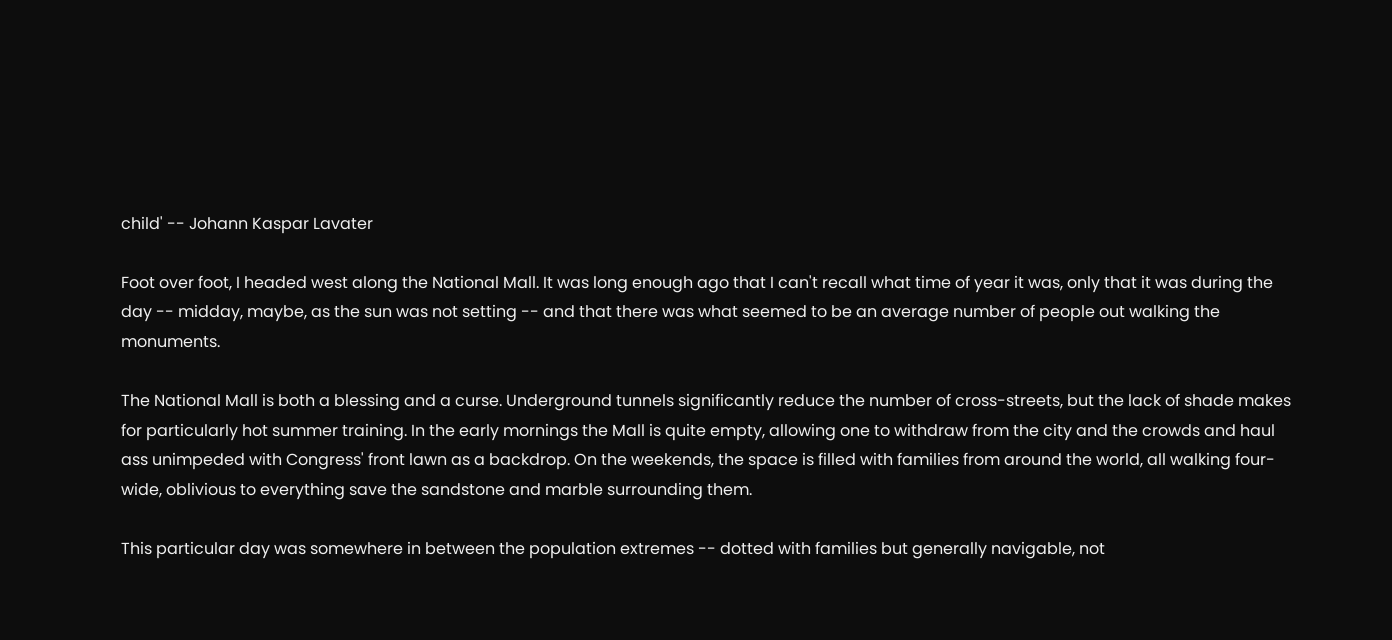child' -- Johann Kaspar Lavater

Foot over foot, I headed west along the National Mall. It was long enough ago that I can't recall what time of year it was, only that it was during the day -- midday, maybe, as the sun was not setting -- and that there was what seemed to be an average number of people out walking the monuments.

The National Mall is both a blessing and a curse. Underground tunnels significantly reduce the number of cross-streets, but the lack of shade makes for particularly hot summer training. In the early mornings the Mall is quite empty, allowing one to withdraw from the city and the crowds and haul ass unimpeded with Congress' front lawn as a backdrop. On the weekends, the space is filled with families from around the world, all walking four-wide, oblivious to everything save the sandstone and marble surrounding them.

This particular day was somewhere in between the population extremes -- dotted with families but generally navigable, not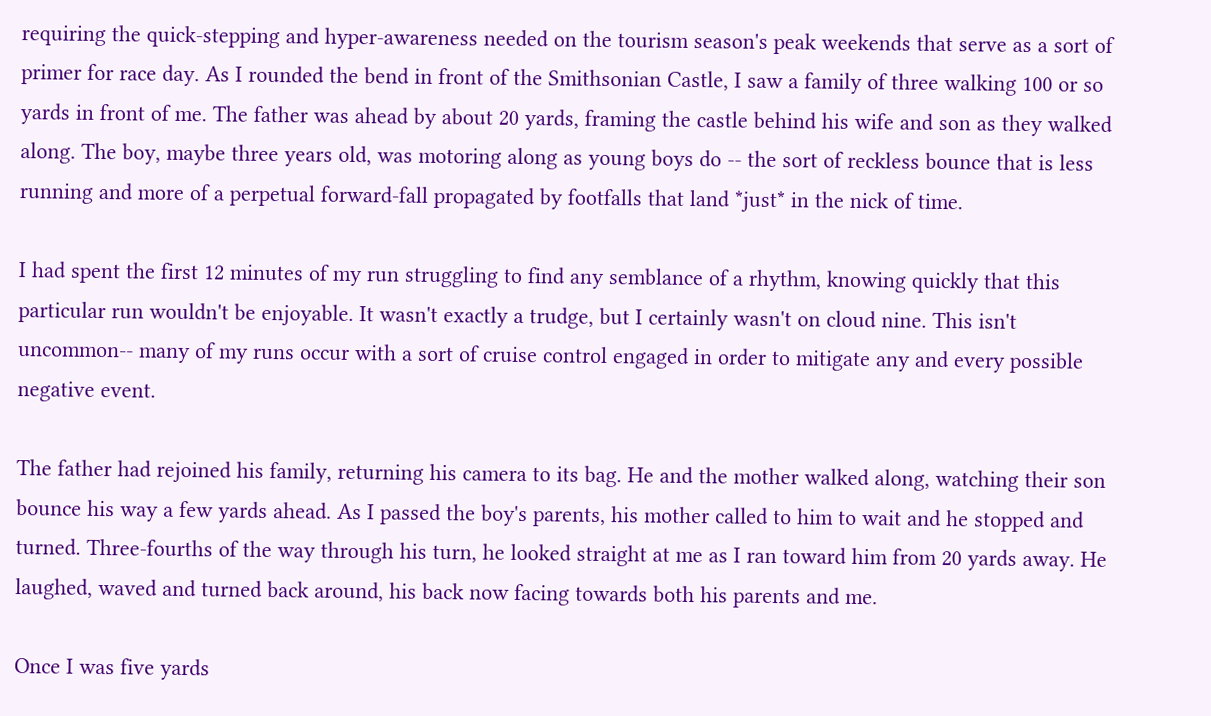requiring the quick-stepping and hyper-awareness needed on the tourism season's peak weekends that serve as a sort of primer for race day. As I rounded the bend in front of the Smithsonian Castle, I saw a family of three walking 100 or so yards in front of me. The father was ahead by about 20 yards, framing the castle behind his wife and son as they walked along. The boy, maybe three years old, was motoring along as young boys do -- the sort of reckless bounce that is less running and more of a perpetual forward-fall propagated by footfalls that land *just* in the nick of time.

I had spent the first 12 minutes of my run struggling to find any semblance of a rhythm, knowing quickly that this particular run wouldn't be enjoyable. It wasn't exactly a trudge, but I certainly wasn't on cloud nine. This isn't uncommon-- many of my runs occur with a sort of cruise control engaged in order to mitigate any and every possible negative event.

The father had rejoined his family, returning his camera to its bag. He and the mother walked along, watching their son bounce his way a few yards ahead. As I passed the boy's parents, his mother called to him to wait and he stopped and turned. Three-fourths of the way through his turn, he looked straight at me as I ran toward him from 20 yards away. He laughed, waved and turned back around, his back now facing towards both his parents and me.

Once I was five yards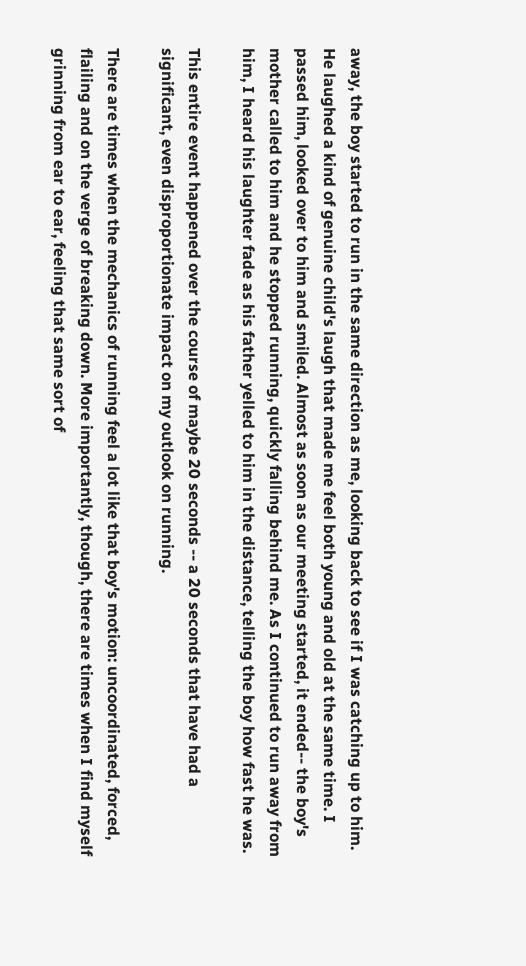away, the boy started to run in the same direction as me, looking back to see if I was catching up to him. He laughed a kind of genuine child's laugh that made me feel both young and old at the same time. I passed him, looked over to him and smiled. Almost as soon as our meeting started, it ended-- the boy's mother called to him and he stopped running, quickly falling behind me. As I continued to run away from him, I heard his laughter fade as his father yelled to him in the distance, telling the boy how fast he was.

This entire event happened over the course of maybe 20 seconds -- a 20 seconds that have had a significant, even disproportionate impact on my outlook on running.

There are times when the mechanics of running feel a lot like that boy's motion: uncoordinated, forced, flailing and on the verge of breaking down. More importantly, though, there are times when I find myself grinning from ear to ear, feeling that same sort of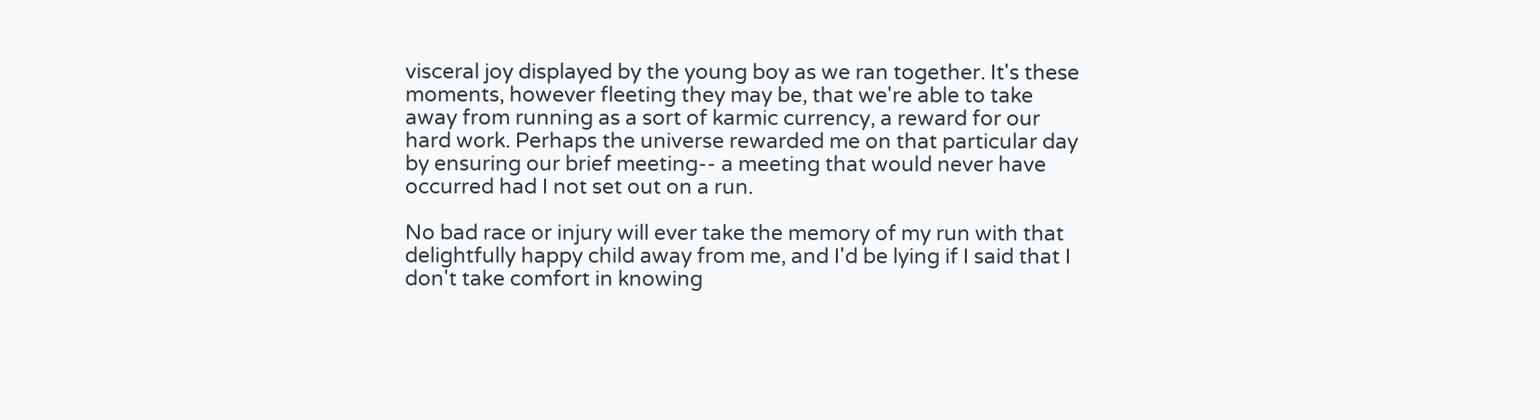visceral joy displayed by the young boy as we ran together. It's these moments, however fleeting they may be, that we're able to take away from running as a sort of karmic currency, a reward for our hard work. Perhaps the universe rewarded me on that particular day by ensuring our brief meeting-- a meeting that would never have occurred had I not set out on a run.

No bad race or injury will ever take the memory of my run with that delightfully happy child away from me, and I'd be lying if I said that I don't take comfort in knowing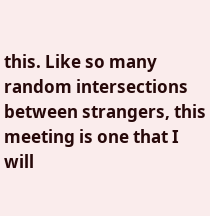this. Like so many random intersections between strangers, this meeting is one that I will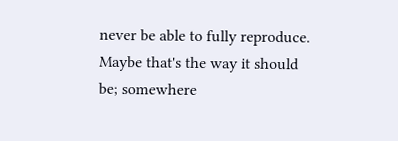never be able to fully reproduce. Maybe that's the way it should be; somewhere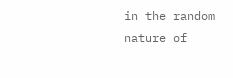in the random nature of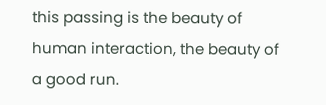this passing is the beauty of human interaction, the beauty of a good run.